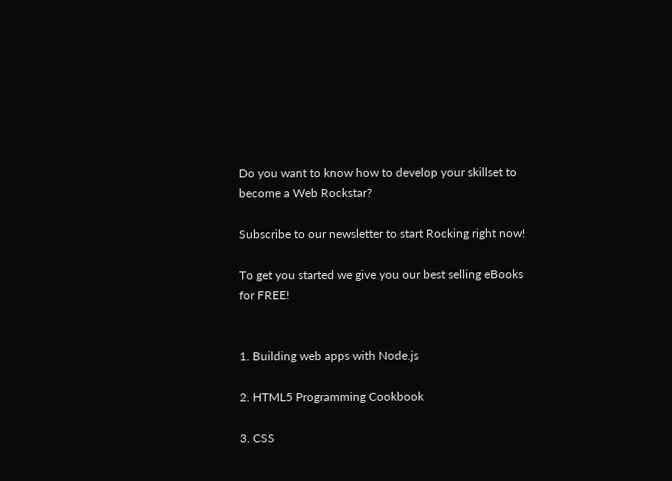Do you want to know how to develop your skillset to become a Web Rockstar?

Subscribe to our newsletter to start Rocking right now!

To get you started we give you our best selling eBooks for FREE!


1. Building web apps with Node.js

2. HTML5 Programming Cookbook

3. CSS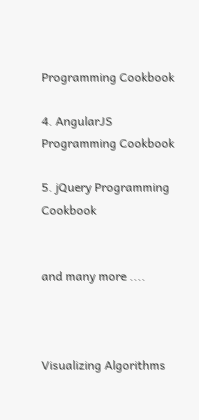Programming Cookbook

4. AngularJS Programming Cookbook

5. jQuery Programming Cookbook


and many more ....



Visualizing Algorithms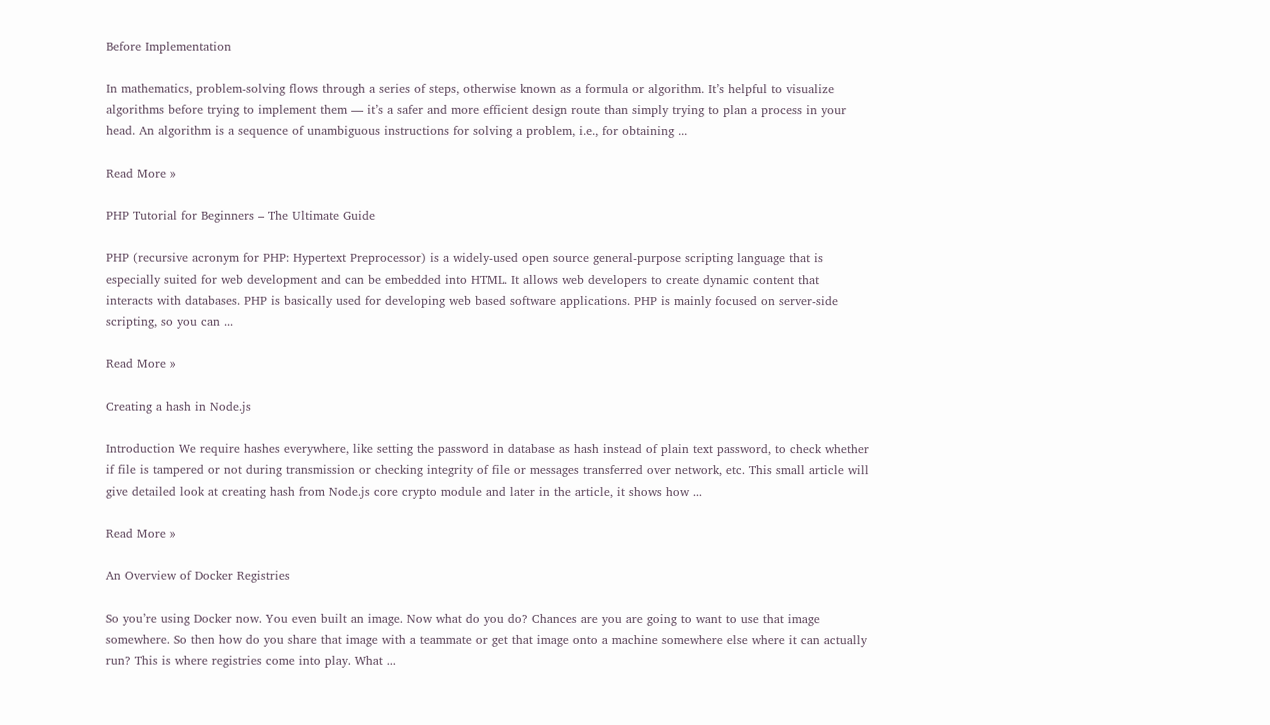Before Implementation

In mathematics, problem-solving flows through a series of steps, otherwise known as a formula or algorithm. It’s helpful to visualize algorithms before trying to implement them — it’s a safer and more efficient design route than simply trying to plan a process in your head. An algorithm is a sequence of unambiguous instructions for solving a problem, i.e., for obtaining ...

Read More »

PHP Tutorial for Beginners – The Ultimate Guide

PHP (recursive acronym for PHP: Hypertext Preprocessor) is a widely-used open source general-purpose scripting language that is especially suited for web development and can be embedded into HTML. It allows web developers to create dynamic content that interacts with databases. PHP is basically used for developing web based software applications. PHP is mainly focused on server-side scripting, so you can ...

Read More »

Creating a hash in Node.js

Introduction We require hashes everywhere, like setting the password in database as hash instead of plain text password, to check whether if file is tampered or not during transmission or checking integrity of file or messages transferred over network, etc. This small article will give detailed look at creating hash from Node.js core crypto module and later in the article, it shows how ...

Read More »

An Overview of Docker Registries

So you’re using Docker now. You even built an image. Now what do you do? Chances are you are going to want to use that image somewhere. So then how do you share that image with a teammate or get that image onto a machine somewhere else where it can actually run? This is where registries come into play. What ...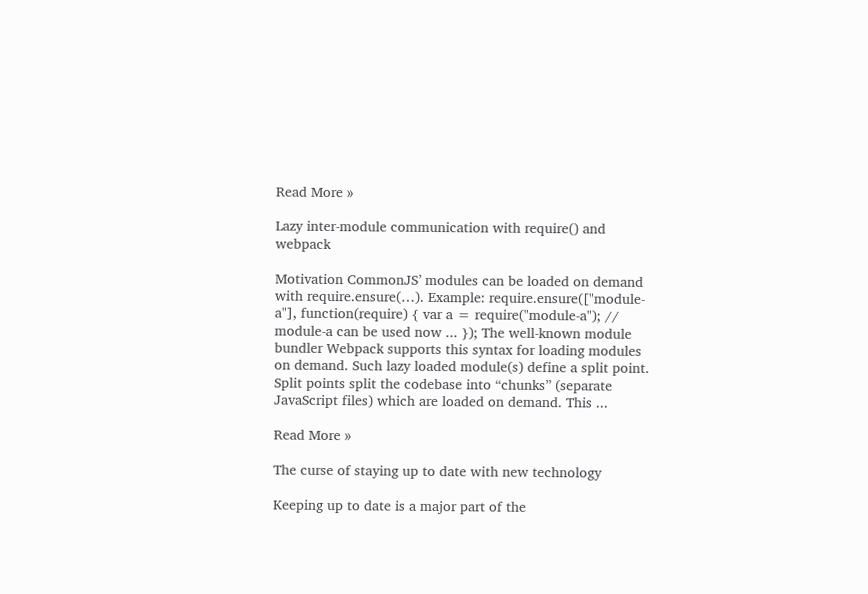Read More »

Lazy inter-module communication with require() and webpack

Motivation CommonJS’ modules can be loaded on demand with require.ensure(…). Example: require.ensure(["module-a"], function(require) { var a = require("module-a"); // module-a can be used now ... }); The well-known module bundler Webpack supports this syntax for loading modules on demand. Such lazy loaded module(s) define a split point. Split points split the codebase into “chunks” (separate JavaScript files) which are loaded on demand. This ...

Read More »

The curse of staying up to date with new technology

Keeping up to date is a major part of the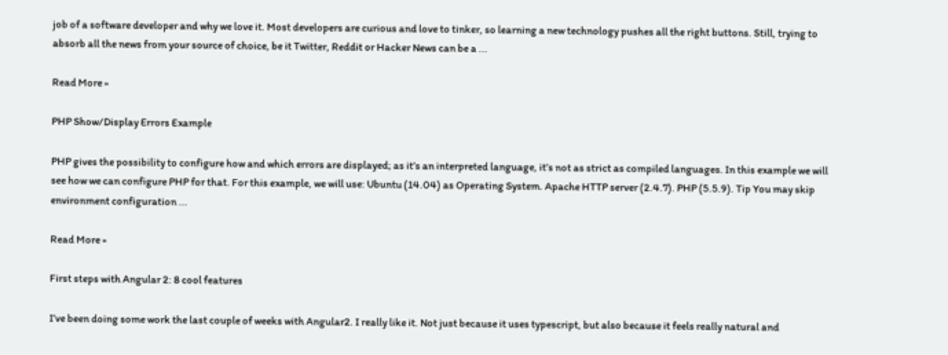job of a software developer and why we love it. Most developers are curious and love to tinker, so learning a new technology pushes all the right buttons. Still, trying to absorb all the news from your source of choice, be it Twitter, Reddit or Hacker News can be a ...

Read More »

PHP Show/Display Errors Example

PHP gives the possibility to configure how and which errors are displayed; as it’s an interpreted language, it’s not as strict as compiled languages. In this example we will see how we can configure PHP for that. For this example, we will use: Ubuntu (14.04) as Operating System. Apache HTTP server (2.4.7). PHP (5.5.9). Tip You may skip environment configuration ...

Read More »

First steps with Angular 2: 8 cool features

I’ve been doing some work the last couple of weeks with Angular2. I really like it. Not just because it uses typescript, but also because it feels really natural and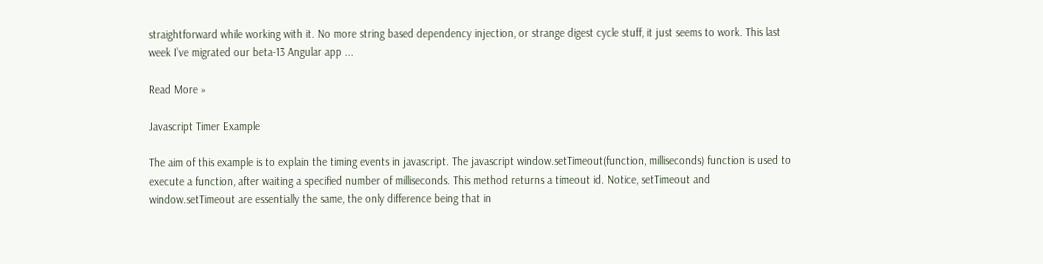straightforward while working with it. No more string based dependency injection, or strange digest cycle stuff, it just seems to work. This last week I’ve migrated our beta-13 Angular app ...

Read More »

Javascript Timer Example

The aim of this example is to explain the timing events in javascript. The javascript window.setTimeout(function, milliseconds) function is used to execute a function, after waiting a specified number of milliseconds. This method returns a timeout id. Notice, setTimeout and window.setTimeout are essentially the same, the only difference being that in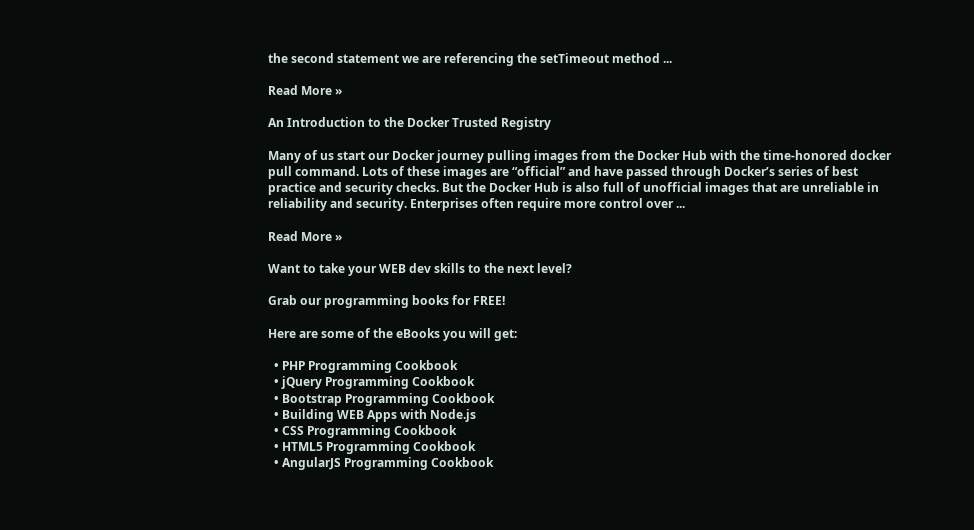the second statement we are referencing the setTimeout method ...

Read More »

An Introduction to the Docker Trusted Registry

Many of us start our Docker journey pulling images from the Docker Hub with the time-honored docker pull command. Lots of these images are “official” and have passed through Docker’s series of best practice and security checks. But the Docker Hub is also full of unofficial images that are unreliable in reliability and security. Enterprises often require more control over ...

Read More »

Want to take your WEB dev skills to the next level?

Grab our programming books for FREE!

Here are some of the eBooks you will get:

  • PHP Programming Cookbook
  • jQuery Programming Cookbook
  • Bootstrap Programming Cookbook
  • Building WEB Apps with Node.js
  • CSS Programming Cookbook
  • HTML5 Programming Cookbook
  • AngularJS Programming Cookbook